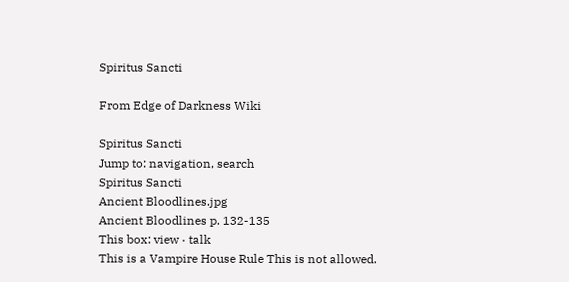Spiritus Sancti

From Edge of Darkness Wiki

Spiritus Sancti
Jump to: navigation, search
Spiritus Sancti
Ancient Bloodlines.jpg
Ancient Bloodlines p. 132-135
This box: view · talk
This is a Vampire House Rule This is not allowed.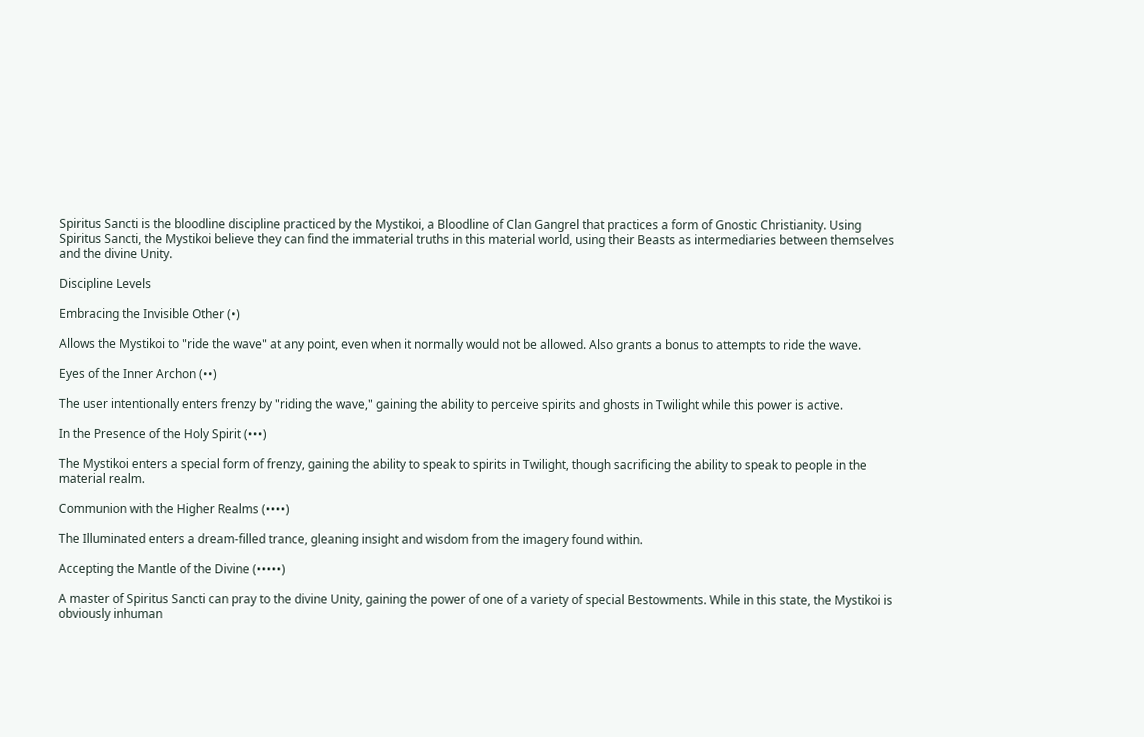Spiritus Sancti is the bloodline discipline practiced by the Mystikoi, a Bloodline of Clan Gangrel that practices a form of Gnostic Christianity. Using Spiritus Sancti, the Mystikoi believe they can find the immaterial truths in this material world, using their Beasts as intermediaries between themselves and the divine Unity.

Discipline Levels

Embracing the Invisible Other (•)

Allows the Mystikoi to "ride the wave" at any point, even when it normally would not be allowed. Also grants a bonus to attempts to ride the wave.

Eyes of the Inner Archon (••)

The user intentionally enters frenzy by "riding the wave," gaining the ability to perceive spirits and ghosts in Twilight while this power is active.

In the Presence of the Holy Spirit (•••)

The Mystikoi enters a special form of frenzy, gaining the ability to speak to spirits in Twilight, though sacrificing the ability to speak to people in the material realm.

Communion with the Higher Realms (••••)

The Illuminated enters a dream-filled trance, gleaning insight and wisdom from the imagery found within.

Accepting the Mantle of the Divine (•••••)

A master of Spiritus Sancti can pray to the divine Unity, gaining the power of one of a variety of special Bestowments. While in this state, the Mystikoi is obviously inhuman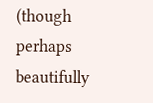(though perhaps beautifully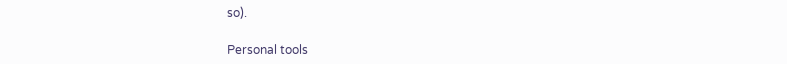so).

Personal tools